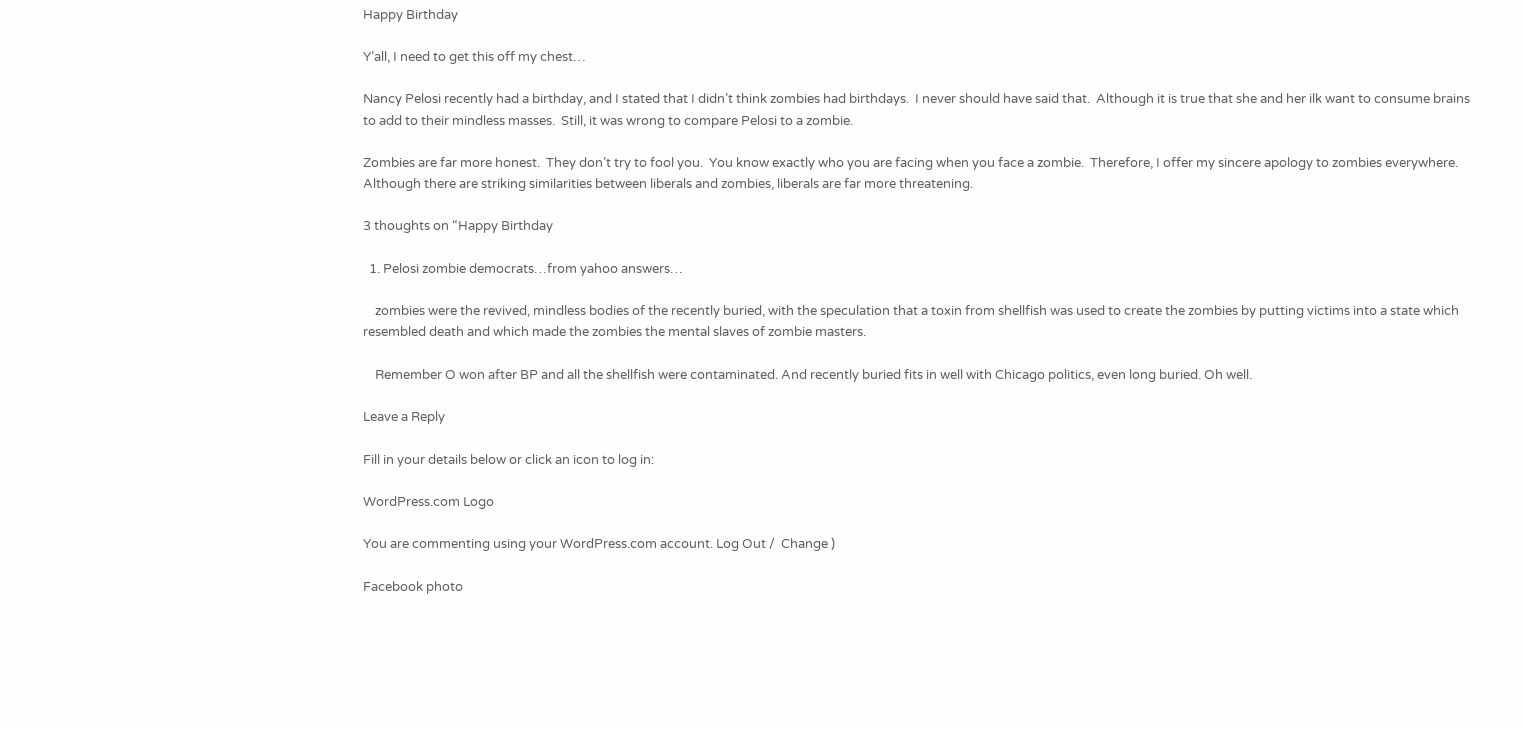Happy Birthday

Y’all, I need to get this off my chest…

Nancy Pelosi recently had a birthday, and I stated that I didn’t think zombies had birthdays.  I never should have said that.  Although it is true that she and her ilk want to consume brains to add to their mindless masses.  Still, it was wrong to compare Pelosi to a zombie.

Zombies are far more honest.  They don’t try to fool you.  You know exactly who you are facing when you face a zombie.  Therefore, I offer my sincere apology to zombies everywhere.  Although there are striking similarities between liberals and zombies, liberals are far more threatening.

3 thoughts on “Happy Birthday

  1. Pelosi zombie democrats…from yahoo answers…

    zombies were the revived, mindless bodies of the recently buried, with the speculation that a toxin from shellfish was used to create the zombies by putting victims into a state which resembled death and which made the zombies the mental slaves of zombie masters.

    Remember O won after BP and all the shellfish were contaminated. And recently buried fits in well with Chicago politics, even long buried. Oh well.

Leave a Reply

Fill in your details below or click an icon to log in:

WordPress.com Logo

You are commenting using your WordPress.com account. Log Out /  Change )

Facebook photo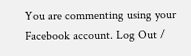You are commenting using your Facebook account. Log Out /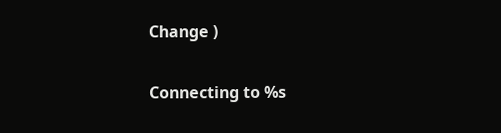Change )

Connecting to %s